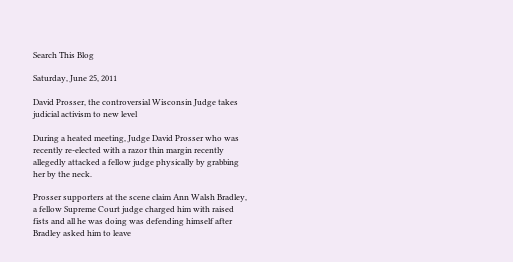Search This Blog

Saturday, June 25, 2011

David Prosser, the controversial Wisconsin Judge takes judicial activism to new level

During a heated meeting, Judge David Prosser who was recently re-elected with a razor thin margin recently allegedly attacked a fellow judge physically by grabbing her by the neck.

Prosser supporters at the scene claim Ann Walsh Bradley, a fellow Supreme Court judge charged him with raised fists and all he was doing was defending himself after Bradley asked him to leave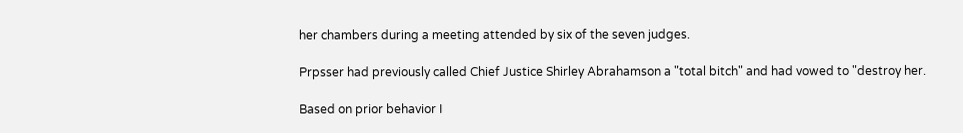her chambers during a meeting attended by six of the seven judges.

Prpsser had previously called Chief Justice Shirley Abrahamson a "total bitch" and had vowed to "destroy her.

Based on prior behavior I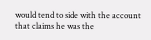would tend to side with the account that claims he was the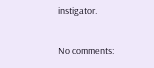instigator.

No comments: